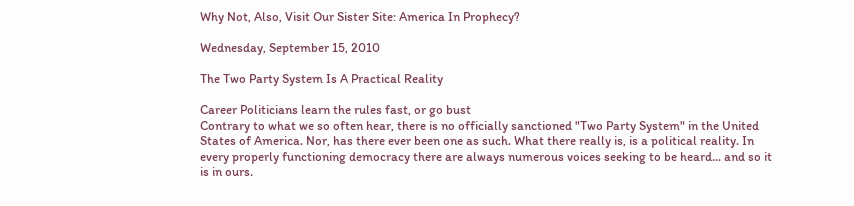Why Not, Also, Visit Our Sister Site: America In Prophecy?

Wednesday, September 15, 2010

The Two Party System Is A Practical Reality

Career Politicians learn the rules fast, or go bust
Contrary to what we so often hear, there is no officially sanctioned "Two Party System" in the United States of America. Nor, has there ever been one as such. What there really is, is a political reality. In every properly functioning democracy there are always numerous voices seeking to be heard... and so it is in ours.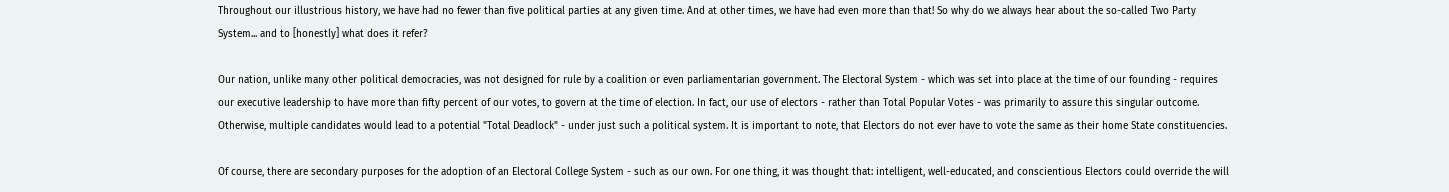Throughout our illustrious history, we have had no fewer than five political parties at any given time. And at other times, we have had even more than that! So why do we always hear about the so-called Two Party System... and to [honestly] what does it refer?

Our nation, unlike many other political democracies, was not designed for rule by a coalition or even parliamentarian government. The Electoral System - which was set into place at the time of our founding - requires our executive leadership to have more than fifty percent of our votes, to govern at the time of election. In fact, our use of electors - rather than Total Popular Votes - was primarily to assure this singular outcome. Otherwise, multiple candidates would lead to a potential "Total Deadlock" - under just such a political system. It is important to note, that Electors do not ever have to vote the same as their home State constituencies.

Of course, there are secondary purposes for the adoption of an Electoral College System - such as our own. For one thing, it was thought that: intelligent, well-educated, and conscientious Electors could override the will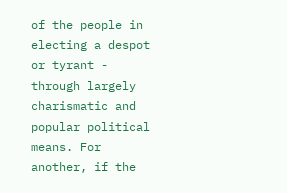of the people in electing a despot or tyrant - through largely charismatic and popular political means. For another, if the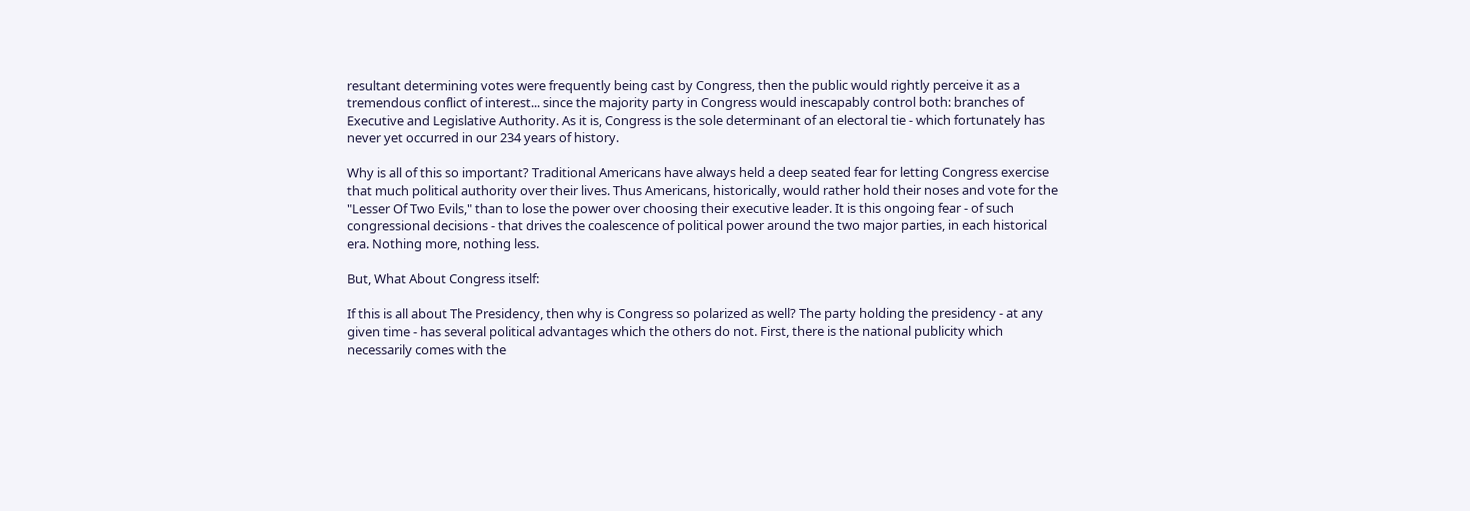resultant determining votes were frequently being cast by Congress, then the public would rightly perceive it as a tremendous conflict of interest... since the majority party in Congress would inescapably control both: branches of Executive and Legislative Authority. As it is, Congress is the sole determinant of an electoral tie - which fortunately has never yet occurred in our 234 years of history.

Why is all of this so important? Traditional Americans have always held a deep seated fear for letting Congress exercise that much political authority over their lives. Thus Americans, historically, would rather hold their noses and vote for the "Lesser Of Two Evils," than to lose the power over choosing their executive leader. It is this ongoing fear - of such congressional decisions - that drives the coalescence of political power around the two major parties, in each historical era. Nothing more, nothing less.

But, What About Congress itself:

If this is all about The Presidency, then why is Congress so polarized as well? The party holding the presidency - at any given time - has several political advantages which the others do not. First, there is the national publicity which necessarily comes with the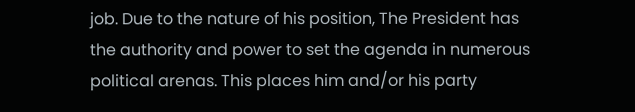job. Due to the nature of his position, The President has the authority and power to set the agenda in numerous political arenas. This places him and/or his party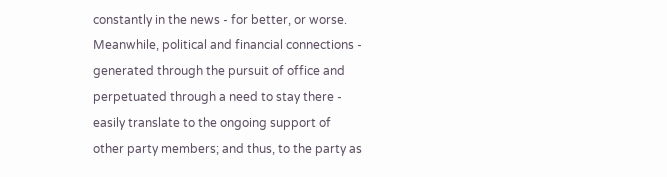constantly in the news - for better, or worse. Meanwhile, political and financial connections - generated through the pursuit of office and perpetuated through a need to stay there - easily translate to the ongoing support of other party members; and thus, to the party as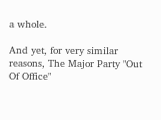a whole.

And yet, for very similar reasons, The Major Party "Out Of Office"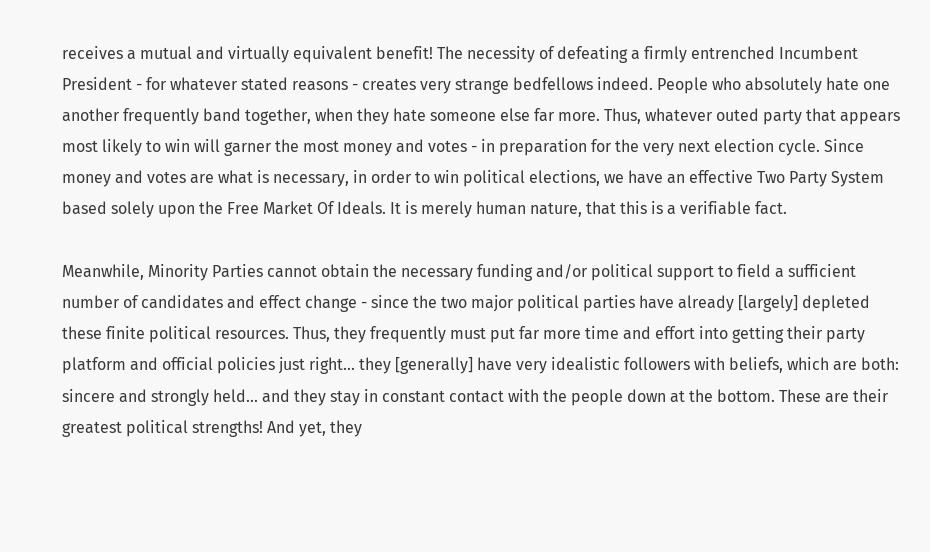receives a mutual and virtually equivalent benefit! The necessity of defeating a firmly entrenched Incumbent President - for whatever stated reasons - creates very strange bedfellows indeed. People who absolutely hate one another frequently band together, when they hate someone else far more. Thus, whatever outed party that appears most likely to win will garner the most money and votes - in preparation for the very next election cycle. Since money and votes are what is necessary, in order to win political elections, we have an effective Two Party System based solely upon the Free Market Of Ideals. It is merely human nature, that this is a verifiable fact.

Meanwhile, Minority Parties cannot obtain the necessary funding and/or political support to field a sufficient number of candidates and effect change - since the two major political parties have already [largely] depleted these finite political resources. Thus, they frequently must put far more time and effort into getting their party platform and official policies just right... they [generally] have very idealistic followers with beliefs, which are both: sincere and strongly held... and they stay in constant contact with the people down at the bottom. These are their greatest political strengths! And yet, they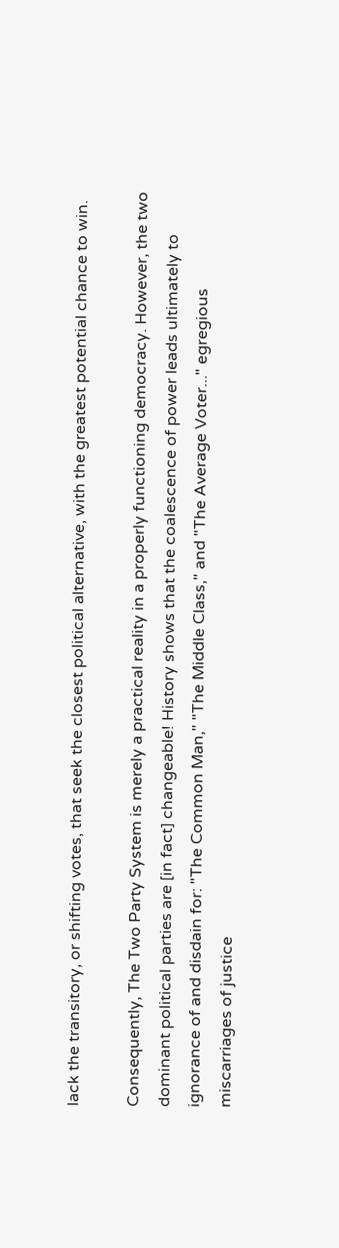lack the transitory, or shifting votes, that seek the closest political alternative, with the greatest potential chance to win.

Consequently, The Two Party System is merely a practical reality in a properly functioning democracy. However, the two dominant political parties are [in fact] changeable! History shows that the coalescence of power leads ultimately to ignorance of and disdain for: "The Common Man," "The Middle Class," and "The Average Voter..." egregious miscarriages of justice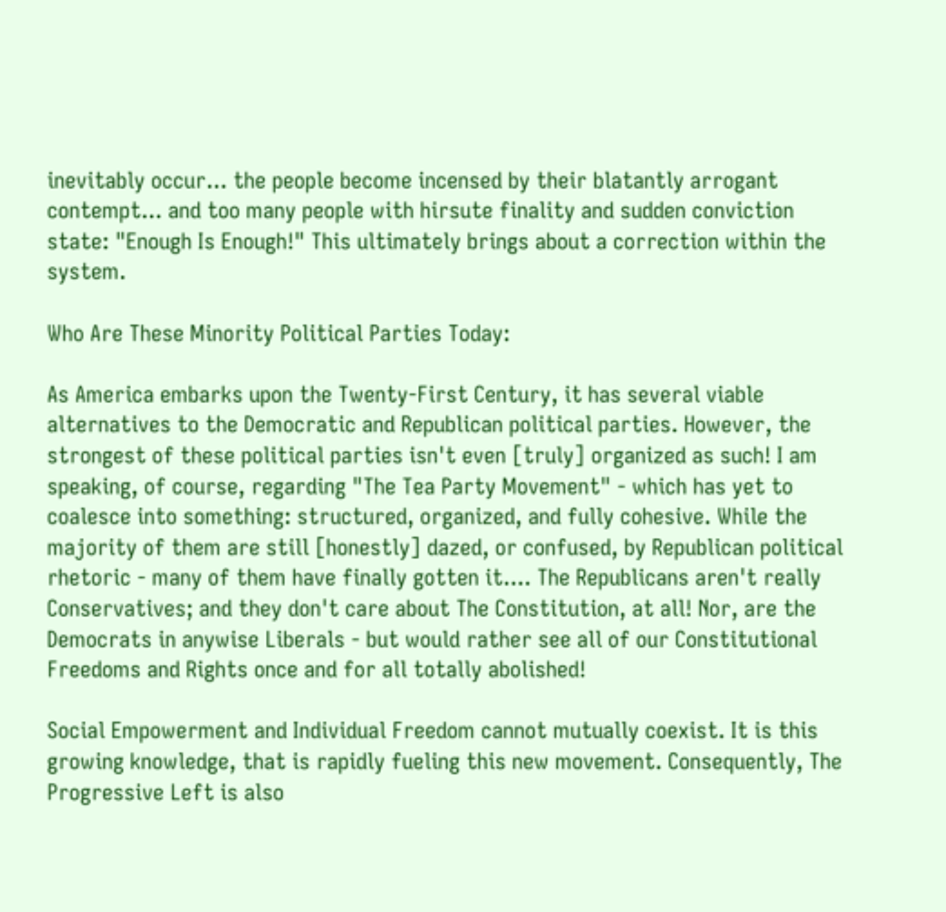inevitably occur... the people become incensed by their blatantly arrogant contempt... and too many people with hirsute finality and sudden conviction state: "Enough Is Enough!" This ultimately brings about a correction within the system.

Who Are These Minority Political Parties Today:

As America embarks upon the Twenty-First Century, it has several viable alternatives to the Democratic and Republican political parties. However, the strongest of these political parties isn't even [truly] organized as such! I am speaking, of course, regarding "The Tea Party Movement" - which has yet to coalesce into something: structured, organized, and fully cohesive. While the majority of them are still [honestly] dazed, or confused, by Republican political rhetoric - many of them have finally gotten it.... The Republicans aren't really Conservatives; and they don't care about The Constitution, at all! Nor, are the Democrats in anywise Liberals - but would rather see all of our Constitutional Freedoms and Rights once and for all totally abolished!

Social Empowerment and Individual Freedom cannot mutually coexist. It is this growing knowledge, that is rapidly fueling this new movement. Consequently, The Progressive Left is also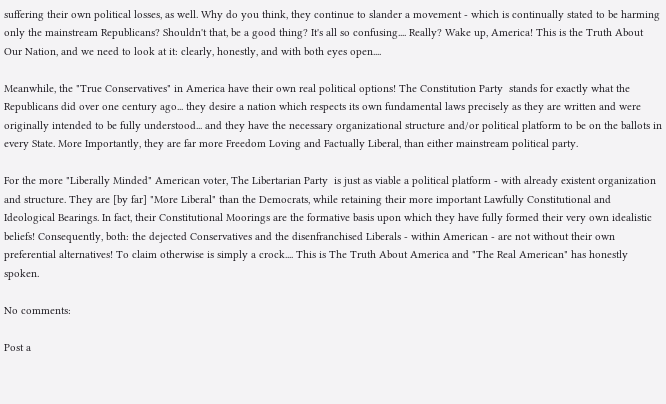suffering their own political losses, as well. Why do you think, they continue to slander a movement - which is continually stated to be harming only the mainstream Republicans? Shouldn't that, be a good thing? It's all so confusing.... Really? Wake up, America! This is the Truth About Our Nation, and we need to look at it: clearly, honestly, and with both eyes open....

Meanwhile, the "True Conservatives" in America have their own real political options! The Constitution Party  stands for exactly what the Republicans did over one century ago... they desire a nation which respects its own fundamental laws precisely as they are written and were originally intended to be fully understood... and they have the necessary organizational structure and/or political platform to be on the ballots in every State. More Importantly, they are far more Freedom Loving and Factually Liberal, than either mainstream political party.

For the more "Liberally Minded" American voter, The Libertarian Party  is just as viable a political platform - with already existent organization and structure. They are [by far] "More Liberal" than the Democrats, while retaining their more important Lawfully Constitutional and Ideological Bearings. In fact, their Constitutional Moorings are the formative basis upon which they have fully formed their very own idealistic beliefs! Consequently, both: the dejected Conservatives and the disenfranchised Liberals - within American - are not without their own preferential alternatives! To claim otherwise is simply a crock.... This is The Truth About America and "The Real American" has honestly spoken.

No comments:

Post a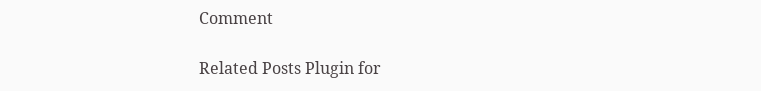Comment

Related Posts Plugin for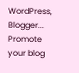WordPress, Blogger...
Promote your blog